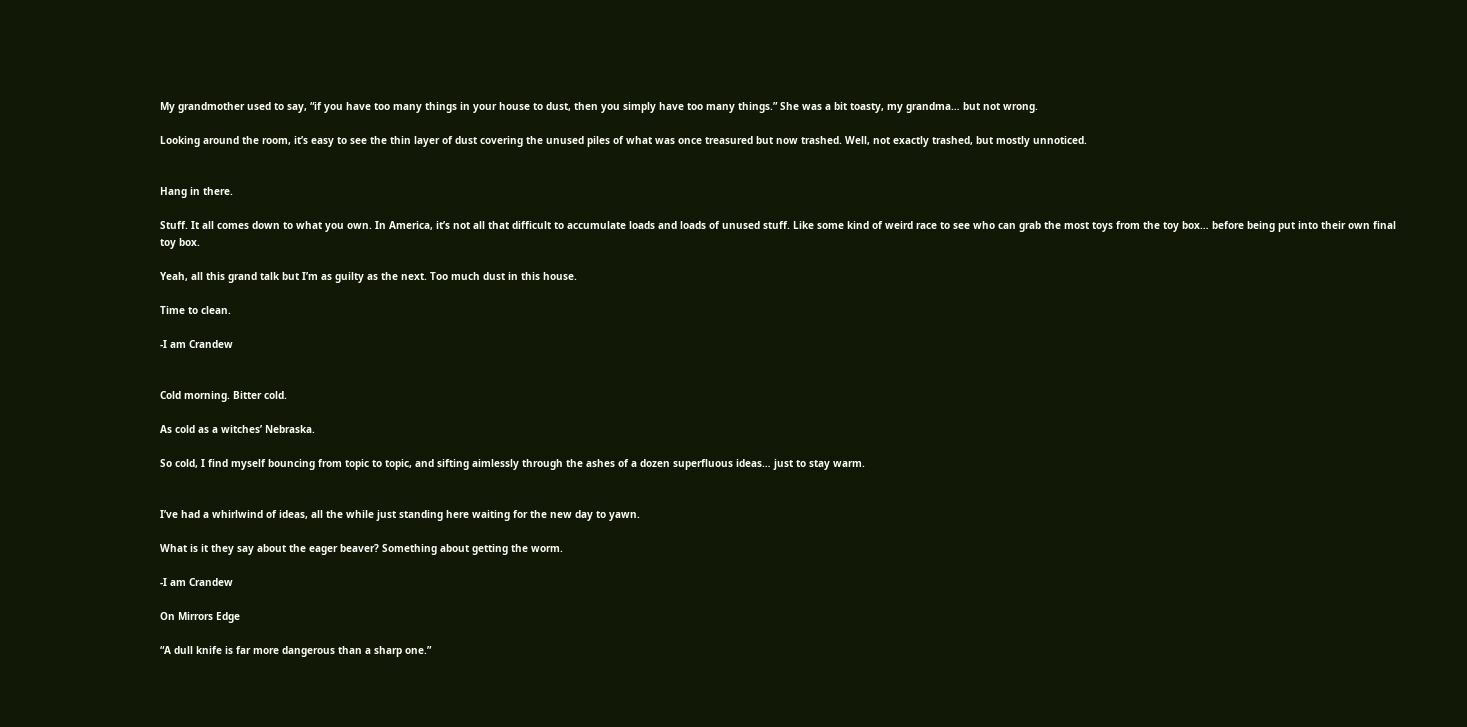My grandmother used to say, “if you have too many things in your house to dust, then you simply have too many things.” She was a bit toasty, my grandma… but not wrong.

Looking around the room, it’s easy to see the thin layer of dust covering the unused piles of what was once treasured but now trashed. Well, not exactly trashed, but mostly unnoticed.


Hang in there.

Stuff. It all comes down to what you own. In America, it’s not all that difficult to accumulate loads and loads of unused stuff. Like some kind of weird race to see who can grab the most toys from the toy box… before being put into their own final toy box.

Yeah, all this grand talk but I’m as guilty as the next. Too much dust in this house.

Time to clean.

-I am Crandew


Cold morning. Bitter cold.

As cold as a witches’ Nebraska.

So cold, I find myself bouncing from topic to topic, and sifting aimlessly through the ashes of a dozen superfluous ideas… just to stay warm.


I’ve had a whirlwind of ideas, all the while just standing here waiting for the new day to yawn.

What is it they say about the eager beaver? Something about getting the worm.

-I am Crandew

On Mirrors Edge

“A dull knife is far more dangerous than a sharp one.”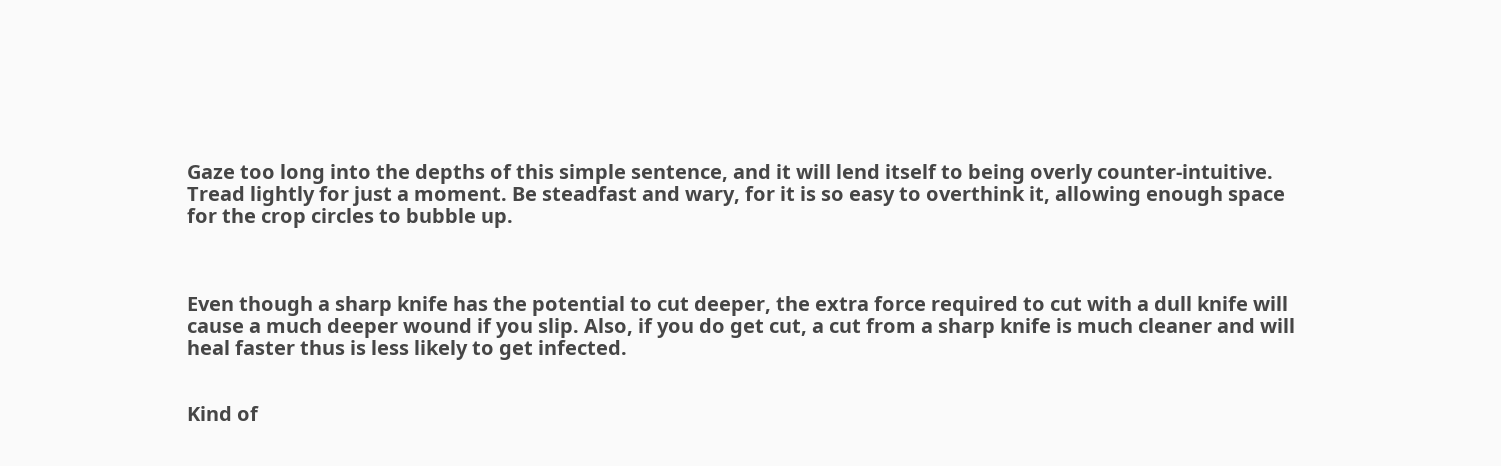Gaze too long into the depths of this simple sentence, and it will lend itself to being overly counter-intuitive. Tread lightly for just a moment. Be steadfast and wary, for it is so easy to overthink it, allowing enough space for the crop circles to bubble up.



Even though a sharp knife has the potential to cut deeper, the extra force required to cut with a dull knife will cause a much deeper wound if you slip. Also, if you do get cut, a cut from a sharp knife is much cleaner and will heal faster thus is less likely to get infected.


Kind of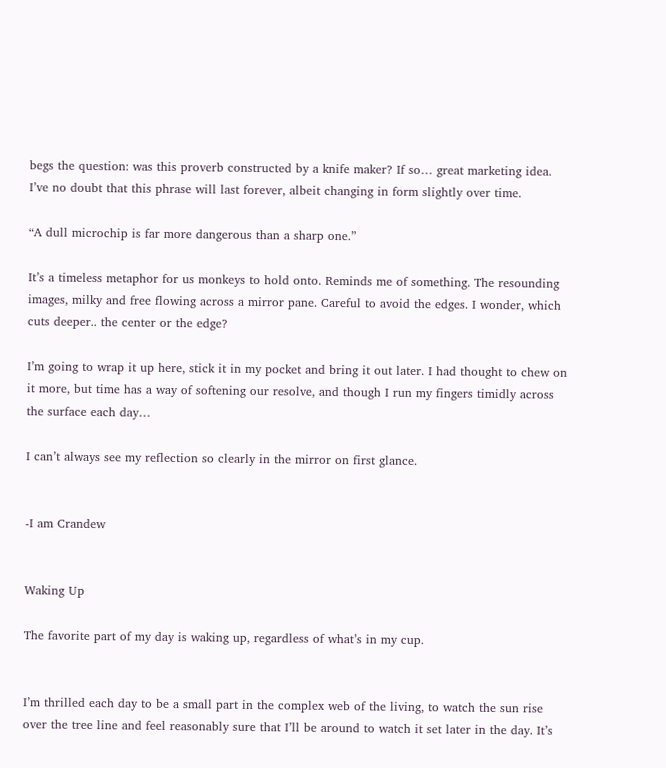begs the question: was this proverb constructed by a knife maker? If so… great marketing idea. I’ve no doubt that this phrase will last forever, albeit changing in form slightly over time.

“A dull microchip is far more dangerous than a sharp one.”

It’s a timeless metaphor for us monkeys to hold onto. Reminds me of something. The resounding images, milky and free flowing across a mirror pane. Careful to avoid the edges. I wonder, which cuts deeper.. the center or the edge?

I’m going to wrap it up here, stick it in my pocket and bring it out later. I had thought to chew on it more, but time has a way of softening our resolve, and though I run my fingers timidly across the surface each day…

I can’t always see my reflection so clearly in the mirror on first glance.


-I am Crandew


Waking Up

The favorite part of my day is waking up, regardless of what’s in my cup.


I’m thrilled each day to be a small part in the complex web of the living, to watch the sun rise over the tree line and feel reasonably sure that I’ll be around to watch it set later in the day. It’s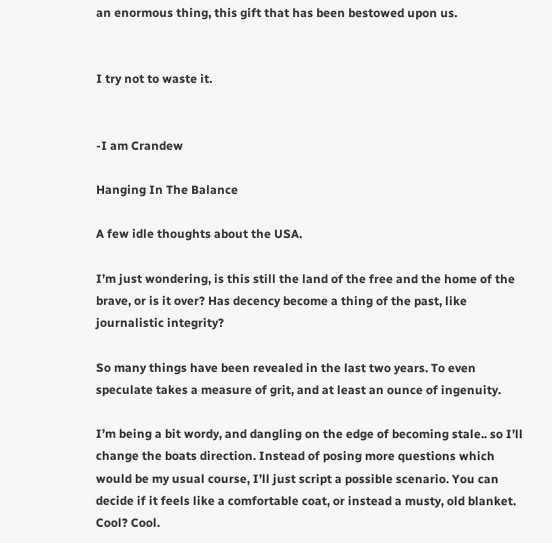an enormous thing, this gift that has been bestowed upon us.


I try not to waste it.


-I am Crandew

Hanging In The Balance

A few idle thoughts about the USA.

I’m just wondering, is this still the land of the free and the home of the brave, or is it over? Has decency become a thing of the past, like journalistic integrity?

So many things have been revealed in the last two years. To even speculate takes a measure of grit, and at least an ounce of ingenuity.

I’m being a bit wordy, and dangling on the edge of becoming stale.. so I’ll change the boats direction. Instead of posing more questions which would be my usual course, I’ll just script a possible scenario. You can decide if it feels like a comfortable coat, or instead a musty, old blanket. Cool? Cool.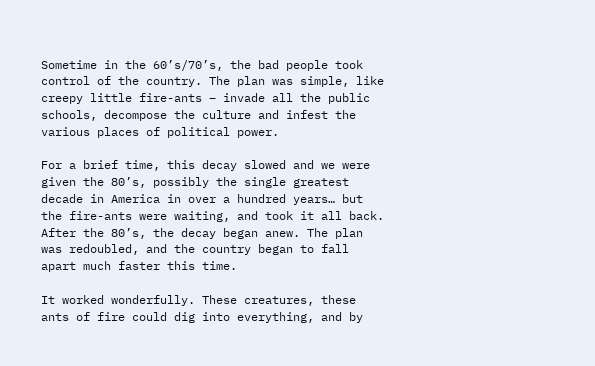Sometime in the 60’s/70’s, the bad people took control of the country. The plan was simple, like creepy little fire-ants – invade all the public schools, decompose the culture and infest the various places of political power.

For a brief time, this decay slowed and we were given the 80’s, possibly the single greatest decade in America in over a hundred years… but the fire-ants were waiting, and took it all back. After the 80’s, the decay began anew. The plan was redoubled, and the country began to fall apart much faster this time.

It worked wonderfully. These creatures, these ants of fire could dig into everything, and by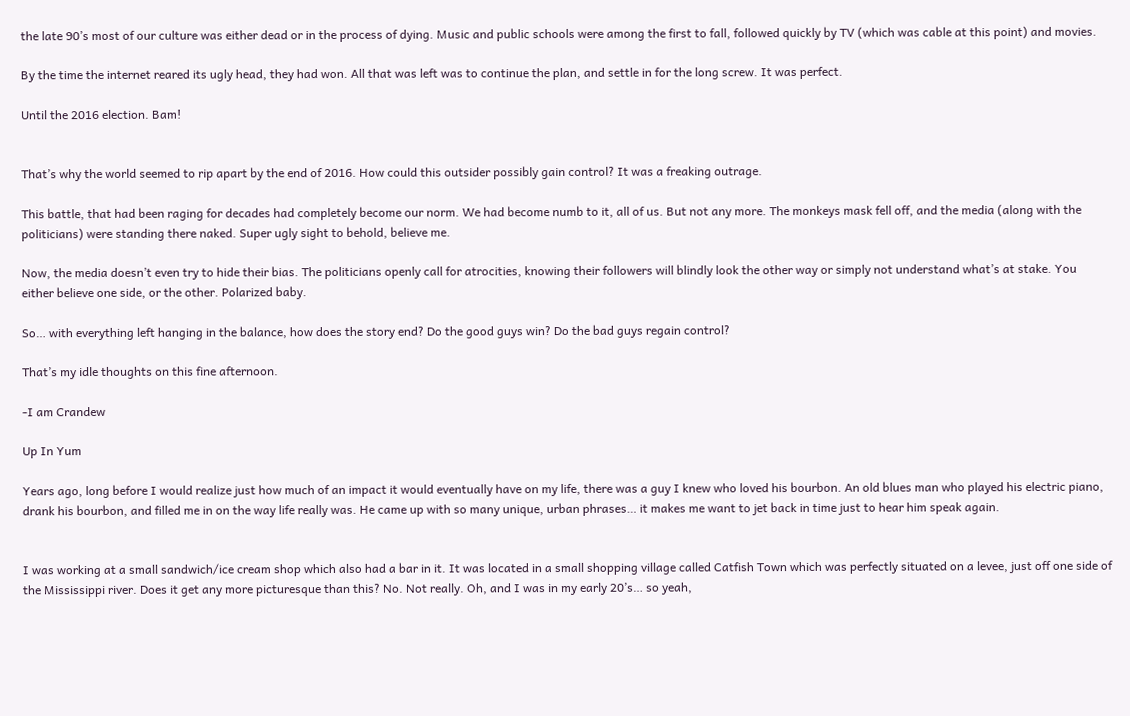the late 90’s most of our culture was either dead or in the process of dying. Music and public schools were among the first to fall, followed quickly by TV (which was cable at this point) and movies.

By the time the internet reared its ugly head, they had won. All that was left was to continue the plan, and settle in for the long screw. It was perfect.

Until the 2016 election. Bam!


That’s why the world seemed to rip apart by the end of 2016. How could this outsider possibly gain control? It was a freaking outrage.

This battle, that had been raging for decades had completely become our norm. We had become numb to it, all of us. But not any more. The monkeys mask fell off, and the media (along with the politicians) were standing there naked. Super ugly sight to behold, believe me.

Now, the media doesn’t even try to hide their bias. The politicians openly call for atrocities, knowing their followers will blindly look the other way or simply not understand what’s at stake. You either believe one side, or the other. Polarized baby.

So… with everything left hanging in the balance, how does the story end? Do the good guys win? Do the bad guys regain control?

That’s my idle thoughts on this fine afternoon.

-I am Crandew

Up In Yum

Years ago, long before I would realize just how much of an impact it would eventually have on my life, there was a guy I knew who loved his bourbon. An old blues man who played his electric piano, drank his bourbon, and filled me in on the way life really was. He came up with so many unique, urban phrases… it makes me want to jet back in time just to hear him speak again.


I was working at a small sandwich/ice cream shop which also had a bar in it. It was located in a small shopping village called Catfish Town which was perfectly situated on a levee, just off one side of the Mississippi river. Does it get any more picturesque than this? No. Not really. Oh, and I was in my early 20’s… so yeah,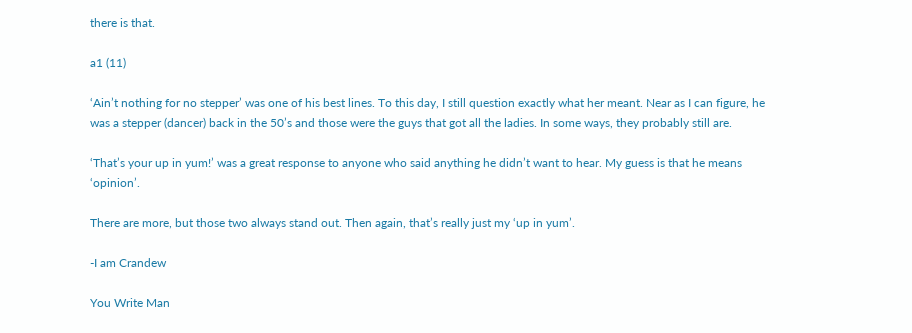there is that.

a1 (11)

‘Ain’t nothing for no stepper’ was one of his best lines. To this day, I still question exactly what her meant. Near as I can figure, he was a stepper (dancer) back in the 50’s and those were the guys that got all the ladies. In some ways, they probably still are.

‘That’s your up in yum!’ was a great response to anyone who said anything he didn’t want to hear. My guess is that he means ‘opinion’.

There are more, but those two always stand out. Then again, that’s really just my ‘up in yum’.

-I am Crandew

You Write Man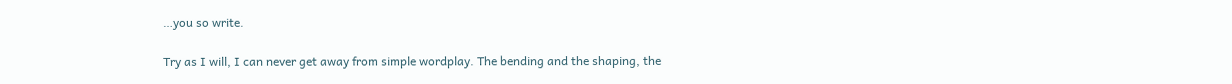…you so write.

Try as I will, I can never get away from simple wordplay. The bending and the shaping, the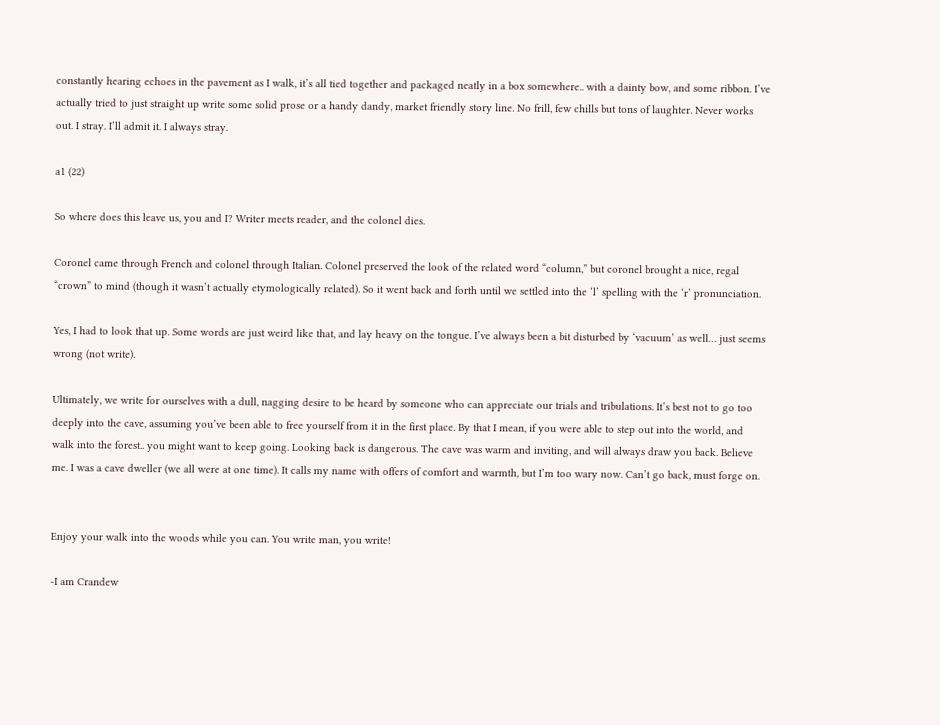constantly hearing echoes in the pavement as I walk, it’s all tied together and packaged neatly in a box somewhere.. with a dainty bow, and some ribbon. I’ve actually tried to just straight up write some solid prose or a handy dandy, market friendly story line. No frill, few chills but tons of laughter. Never works out. I stray. I’ll admit it. I always stray.

a1 (22)

So where does this leave us, you and I? Writer meets reader, and the colonel dies.

Coronel came through French and colonel through Italian. Colonel preserved the look of the related word “column,” but coronel brought a nice, regal “crown” to mind (though it wasn’t actually etymologically related). So it went back and forth until we settled into the ‘l’ spelling with the ‘r’ pronunciation.

Yes, I had to look that up. Some words are just weird like that, and lay heavy on the tongue. I’ve always been a bit disturbed by ‘vacuum’ as well… just seems wrong (not write).

Ultimately, we write for ourselves with a dull, nagging desire to be heard by someone who can appreciate our trials and tribulations. It’s best not to go too deeply into the cave, assuming you’ve been able to free yourself from it in the first place. By that I mean, if you were able to step out into the world, and walk into the forest.. you might want to keep going. Looking back is dangerous. The cave was warm and inviting, and will always draw you back. Believe me. I was a cave dweller (we all were at one time). It calls my name with offers of comfort and warmth, but I’m too wary now. Can’t go back, must forge on.


Enjoy your walk into the woods while you can. You write man, you write!

-I am Crandew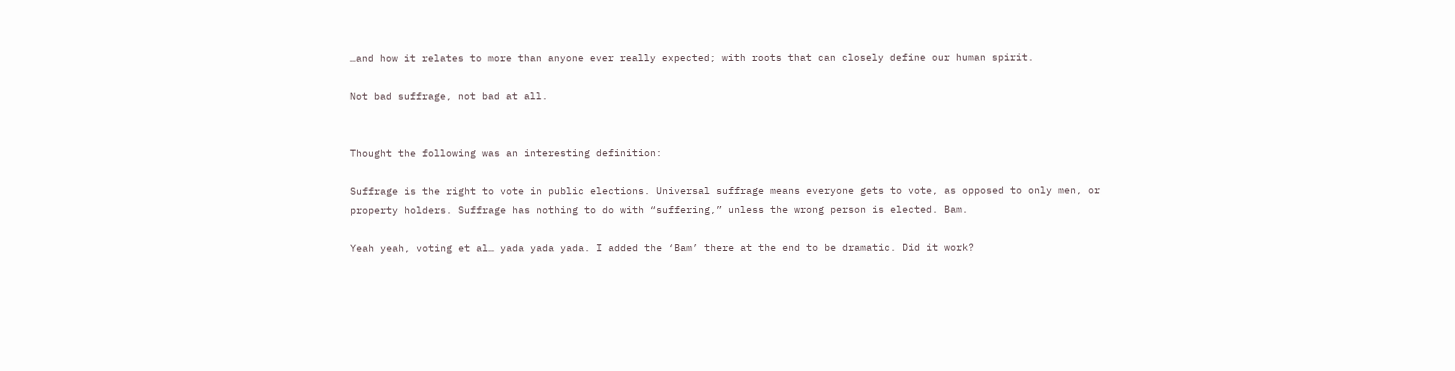…and how it relates to more than anyone ever really expected; with roots that can closely define our human spirit.

Not bad suffrage, not bad at all.


Thought the following was an interesting definition:

Suffrage is the right to vote in public elections. Universal suffrage means everyone gets to vote, as opposed to only men, or property holders. Suffrage has nothing to do with “suffering,” unless the wrong person is elected. Bam.

Yeah yeah, voting et al… yada yada yada. I added the ‘Bam’ there at the end to be dramatic. Did it work?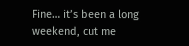Fine… it’s been a long weekend, cut me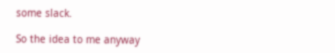some slack.

So the idea to me anyway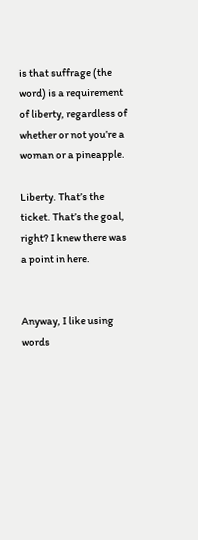is that suffrage (the word) is a requirement of liberty, regardless of whether or not you’re a woman or a pineapple.

Liberty. That’s the ticket. That’s the goal, right? I knew there was a point in here.


Anyway, I like using words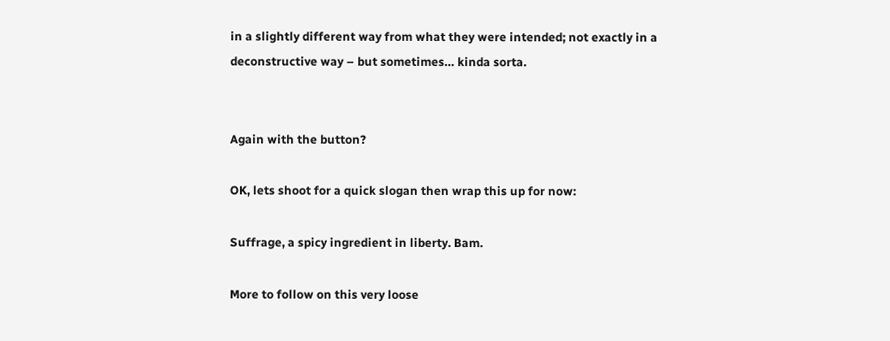in a slightly different way from what they were intended; not exactly in a deconstructive way – but sometimes… kinda sorta.


Again with the button?

OK, lets shoot for a quick slogan then wrap this up for now:

Suffrage, a spicy ingredient in liberty. Bam.

More to follow on this very loose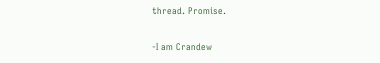thread. Promise.

-I am Crandew